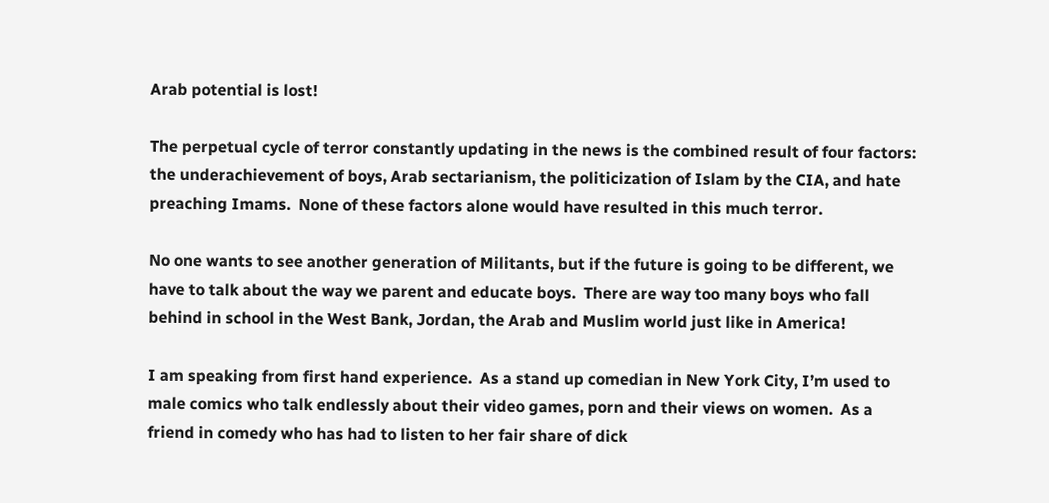Arab potential is lost!

The perpetual cycle of terror constantly updating in the news is the combined result of four factors: the underachievement of boys, Arab sectarianism, the politicization of Islam by the CIA, and hate preaching Imams.  None of these factors alone would have resulted in this much terror.

No one wants to see another generation of Militants, but if the future is going to be different, we have to talk about the way we parent and educate boys.  There are way too many boys who fall behind in school in the West Bank, Jordan, the Arab and Muslim world just like in America!

I am speaking from first hand experience.  As a stand up comedian in New York City, I’m used to male comics who talk endlessly about their video games, porn and their views on women.  As a friend in comedy who has had to listen to her fair share of dick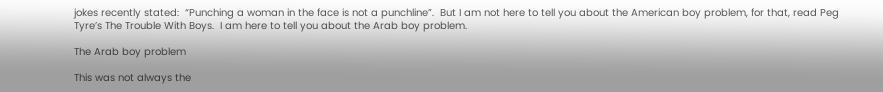jokes recently stated:  “Punching a woman in the face is not a punchline”.  But I am not here to tell you about the American boy problem, for that, read Peg Tyre’s The Trouble With Boys.  I am here to tell you about the Arab boy problem.

The Arab boy problem

This was not always the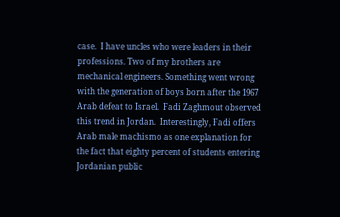case.  I have uncles who were leaders in their professions. Two of my brothers are mechanical engineers. Something went wrong with the generation of boys born after the 1967 Arab defeat to Israel.  Fadi Zaghmout observed this trend in Jordan.  Interestingly, Fadi offers Arab male machismo as one explanation for the fact that eighty percent of students entering Jordanian public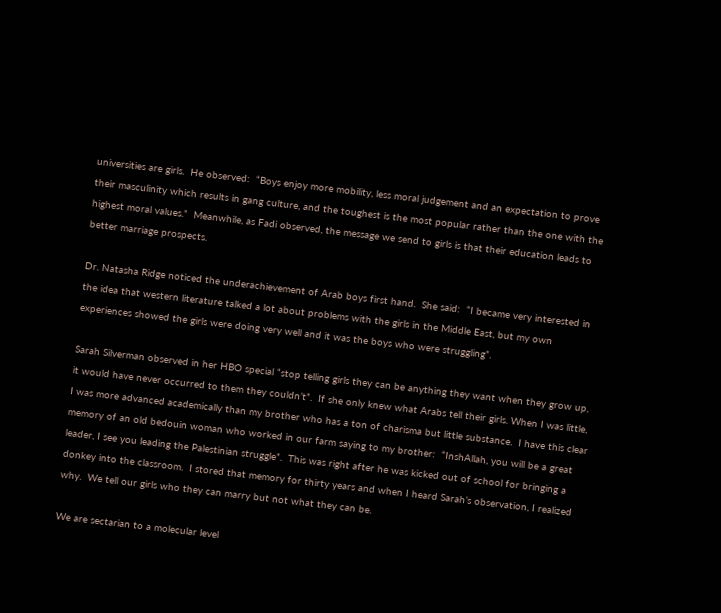universities are girls.  He observed:  “Boys enjoy more mobility, less moral judgement and an expectation to prove their masculinity which results in gang culture, and the toughest is the most popular rather than the one with the highest moral values.”  Meanwhile, as Fadi observed, the message we send to girls is that their education leads to better marriage prospects.

Dr. Natasha Ridge noticed the underachievement of Arab boys first hand.  She said:  “I became very interested in the idea that western literature talked a lot about problems with the girls in the Middle East, but my own experiences showed the girls were doing very well and it was the boys who were struggling”.

Sarah Silverman observed in her HBO special “stop telling girls they can be anything they want when they grow up, it would have never occurred to them they couldn’t”.  If she only knew what Arabs tell their girls. When I was little, I was more advanced academically than my brother who has a ton of charisma but little substance.  I have this clear memory of an old bedouin woman who worked in our farm saying to my brother:  “InshAllah, you will be a great leader, I see you leading the Palestinian struggle”.  This was right after he was kicked out of school for bringing a donkey into the classroom.  I stored that memory for thirty years and when I heard Sarah’s observation, I realized why.  We tell our girls who they can marry but not what they can be.

We are sectarian to a molecular level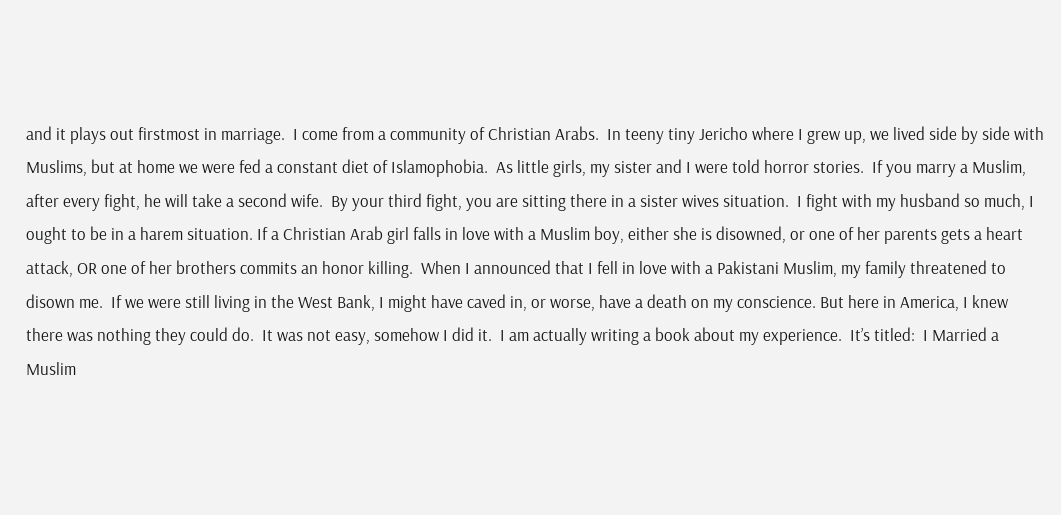and it plays out firstmost in marriage.  I come from a community of Christian Arabs.  In teeny tiny Jericho where I grew up, we lived side by side with Muslims, but at home we were fed a constant diet of Islamophobia.  As little girls, my sister and I were told horror stories.  If you marry a Muslim, after every fight, he will take a second wife.  By your third fight, you are sitting there in a sister wives situation.  I fight with my husband so much, I ought to be in a harem situation. If a Christian Arab girl falls in love with a Muslim boy, either she is disowned, or one of her parents gets a heart attack, OR one of her brothers commits an honor killing.  When I announced that I fell in love with a Pakistani Muslim, my family threatened to disown me.  If we were still living in the West Bank, I might have caved in, or worse, have a death on my conscience. But here in America, I knew there was nothing they could do.  It was not easy, somehow I did it.  I am actually writing a book about my experience.  It’s titled:  I Married a Muslim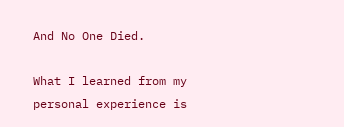And No One Died.

What I learned from my personal experience is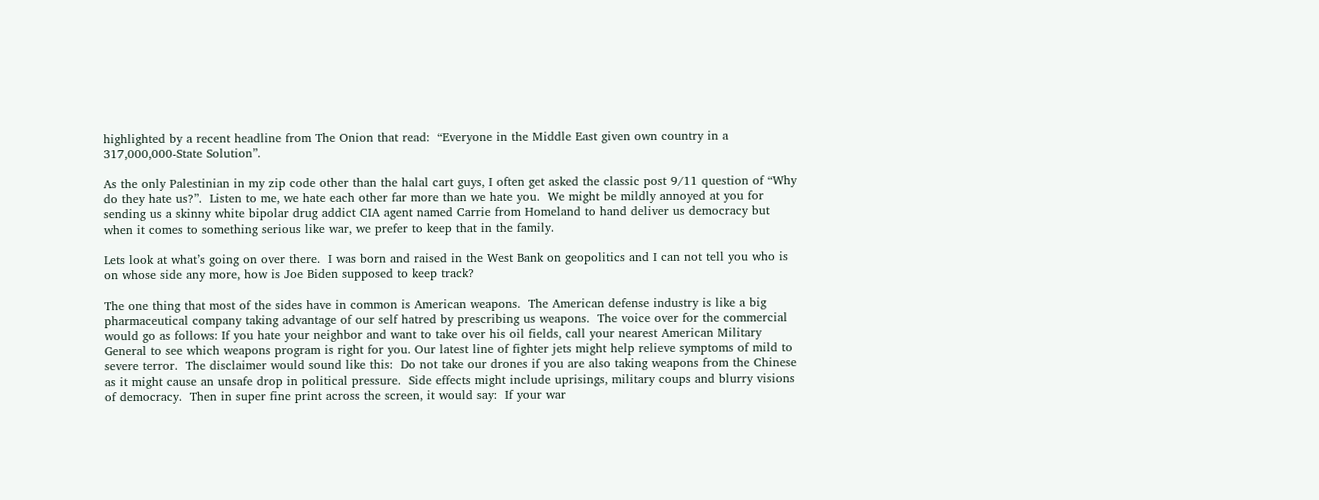highlighted by a recent headline from The Onion that read:  “Everyone in the Middle East given own country in a 317,000,000-State Solution”.

As the only Palestinian in my zip code other than the halal cart guys, I often get asked the classic post 9/11 question of “Why do they hate us?”.  Listen to me, we hate each other far more than we hate you.  We might be mildly annoyed at you for sending us a skinny white bipolar drug addict CIA agent named Carrie from Homeland to hand deliver us democracy but when it comes to something serious like war, we prefer to keep that in the family.

Lets look at what’s going on over there.  I was born and raised in the West Bank on geopolitics and I can not tell you who is on whose side any more, how is Joe Biden supposed to keep track?

The one thing that most of the sides have in common is American weapons.  The American defense industry is like a big pharmaceutical company taking advantage of our self hatred by prescribing us weapons.  The voice over for the commercial would go as follows: If you hate your neighbor and want to take over his oil fields, call your nearest American Military General to see which weapons program is right for you. Our latest line of fighter jets might help relieve symptoms of mild to severe terror.  The disclaimer would sound like this:  Do not take our drones if you are also taking weapons from the Chinese as it might cause an unsafe drop in political pressure.  Side effects might include uprisings, military coups and blurry visions of democracy.  Then in super fine print across the screen, it would say:  If your war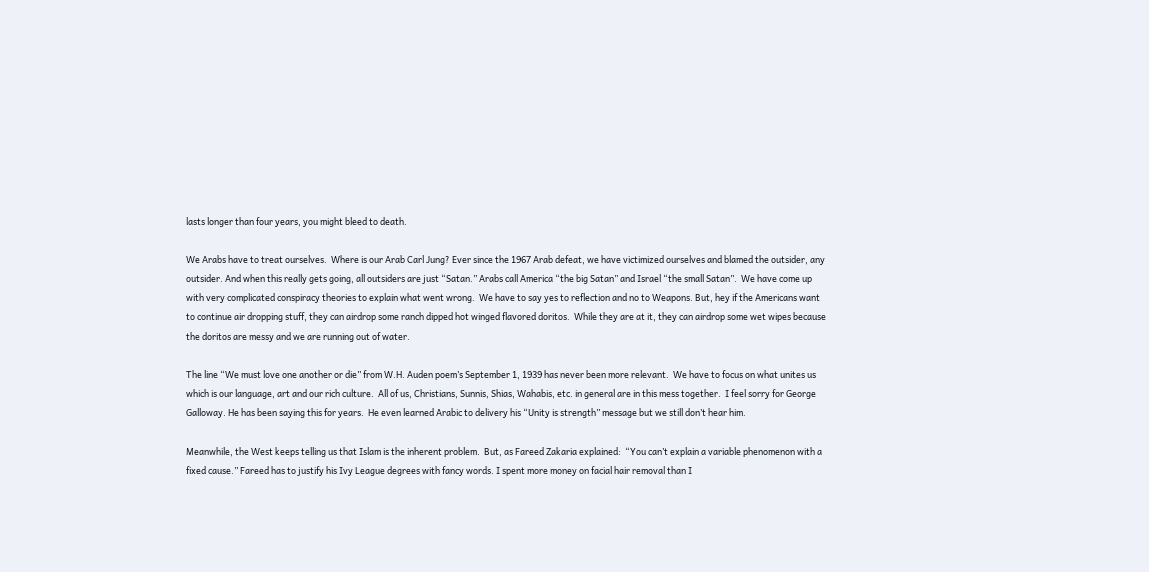lasts longer than four years, you might bleed to death.

We Arabs have to treat ourselves.  Where is our Arab Carl Jung? Ever since the 1967 Arab defeat, we have victimized ourselves and blamed the outsider, any outsider. And when this really gets going, all outsiders are just “Satan.” Arabs call America “the big Satan” and Israel “the small Satan”.  We have come up with very complicated conspiracy theories to explain what went wrong.  We have to say yes to reflection and no to Weapons. But, hey if the Americans want to continue air dropping stuff, they can airdrop some ranch dipped hot winged flavored doritos.  While they are at it, they can airdrop some wet wipes because the doritos are messy and we are running out of water.

The line “We must love one another or die” from W.H. Auden poem’s September 1, 1939 has never been more relevant.  We have to focus on what unites us which is our language, art and our rich culture.  All of us, Christians, Sunnis, Shias, Wahabis, etc. in general are in this mess together.  I feel sorry for George Galloway. He has been saying this for years.  He even learned Arabic to delivery his “Unity is strength” message but we still don’t hear him.

Meanwhile, the West keeps telling us that Islam is the inherent problem.  But, as Fareed Zakaria explained:  “You can’t explain a variable phenomenon with a fixed cause.” Fareed has to justify his Ivy League degrees with fancy words. I spent more money on facial hair removal than I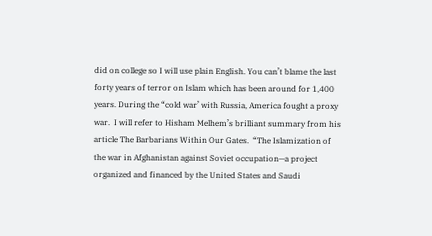did on college so I will use plain English. You can’t blame the last forty years of terror on Islam which has been around for 1,400 years. During the “cold war’ with Russia, America fought a proxy war.  I will refer to Hisham Melhem’s brilliant summary from his article The Barbarians Within Our Gates.  “The Islamization of the war in Afghanistan against Soviet occupation—a project organized and financed by the United States and Saudi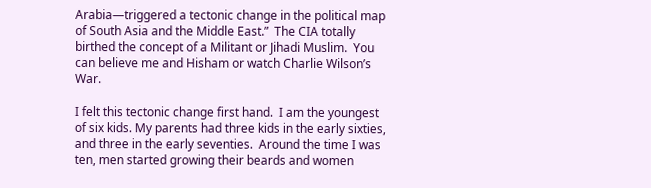Arabia—triggered a tectonic change in the political map of South Asia and the Middle East.”  The CIA totally birthed the concept of a Militant or Jihadi Muslim.  You can believe me and Hisham or watch Charlie Wilson’s War.

I felt this tectonic change first hand.  I am the youngest of six kids. My parents had three kids in the early sixties, and three in the early seventies.  Around the time I was ten, men started growing their beards and women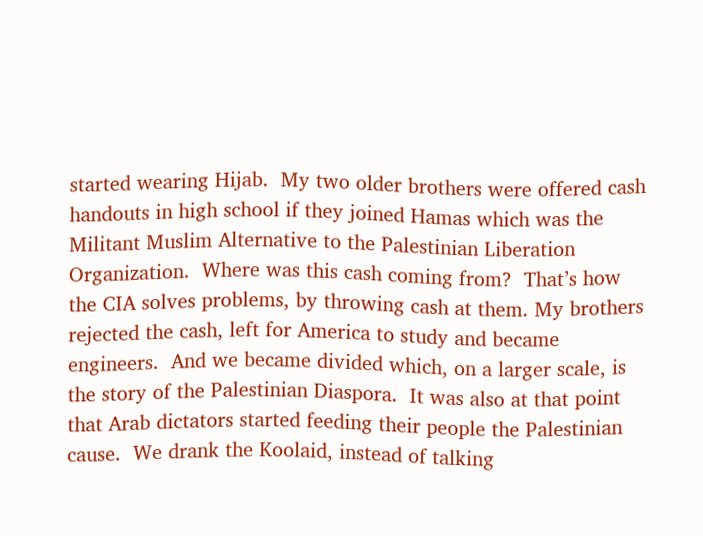started wearing Hijab.  My two older brothers were offered cash handouts in high school if they joined Hamas which was the Militant Muslim Alternative to the Palestinian Liberation Organization.  Where was this cash coming from?  That’s how the CIA solves problems, by throwing cash at them. My brothers rejected the cash, left for America to study and became engineers.  And we became divided which, on a larger scale, is the story of the Palestinian Diaspora.  It was also at that point that Arab dictators started feeding their people the Palestinian cause.  We drank the Koolaid, instead of talking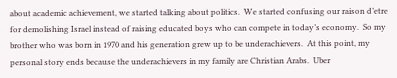about academic achievement, we started talking about politics.  We started confusing our raison d’etre for demolishing Israel instead of raising educated boys who can compete in today’s economy.  So my brother who was born in 1970 and his generation grew up to be underachievers.  At this point, my personal story ends because the underachievers in my family are Christian Arabs.  Uber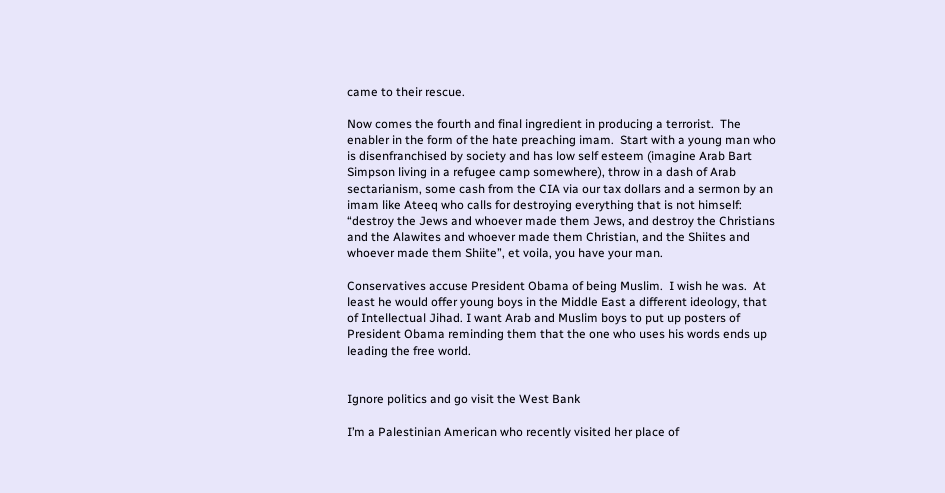came to their rescue.

Now comes the fourth and final ingredient in producing a terrorist.  The enabler in the form of the hate preaching imam.  Start with a young man who is disenfranchised by society and has low self esteem (imagine Arab Bart Simpson living in a refugee camp somewhere), throw in a dash of Arab sectarianism, some cash from the CIA via our tax dollars and a sermon by an imam like Ateeq who calls for destroying everything that is not himself:  “destroy the Jews and whoever made them Jews, and destroy the Christians and the Alawites and whoever made them Christian, and the Shiites and whoever made them Shiite”, et voila, you have your man.

Conservatives accuse President Obama of being Muslim.  I wish he was.  At least he would offer young boys in the Middle East a different ideology, that of Intellectual Jihad. I want Arab and Muslim boys to put up posters of President Obama reminding them that the one who uses his words ends up leading the free world.


Ignore politics and go visit the West Bank

I’m a Palestinian American who recently visited her place of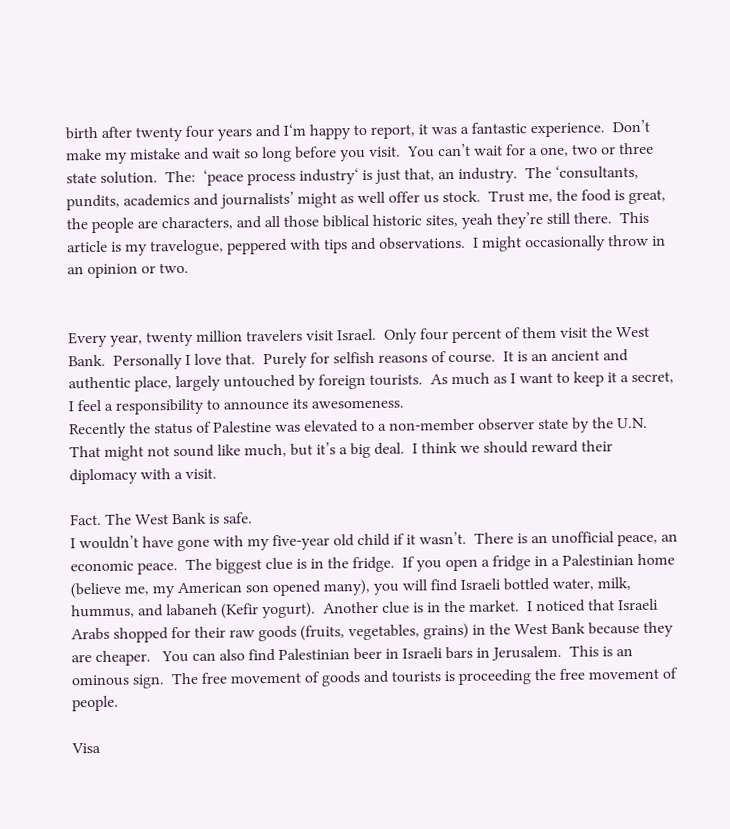birth after twenty four years and I‘m happy to report, it was a fantastic experience.  Don’t make my mistake and wait so long before you visit.  You can’t wait for a one, two or three state solution.  The:  ‘peace process industry‘ is just that, an industry.  The ‘consultants, pundits, academics and journalists’ might as well offer us stock.  Trust me, the food is great, the people are characters, and all those biblical historic sites, yeah they’re still there.  This article is my travelogue, peppered with tips and observations.  I might occasionally throw in an opinion or two.


Every year, twenty million travelers visit Israel.  Only four percent of them visit the West Bank.  Personally I love that.  Purely for selfish reasons of course.  It is an ancient and authentic place, largely untouched by foreign tourists.  As much as I want to keep it a secret, I feel a responsibility to announce its awesomeness.
Recently the status of Palestine was elevated to a non-member observer state by the U.N.  That might not sound like much, but it’s a big deal.  I think we should reward their diplomacy with a visit.

Fact. The West Bank is safe.
I wouldn’t have gone with my five-year old child if it wasn’t.  There is an unofficial peace, an economic peace.  The biggest clue is in the fridge.  If you open a fridge in a Palestinian home (believe me, my American son opened many), you will find Israeli bottled water, milk, hummus, and labaneh (Kefir yogurt).  Another clue is in the market.  I noticed that Israeli Arabs shopped for their raw goods (fruits, vegetables, grains) in the West Bank because they are cheaper.   You can also find Palestinian beer in Israeli bars in Jerusalem.  This is an ominous sign.  The free movement of goods and tourists is proceeding the free movement of people.

Visa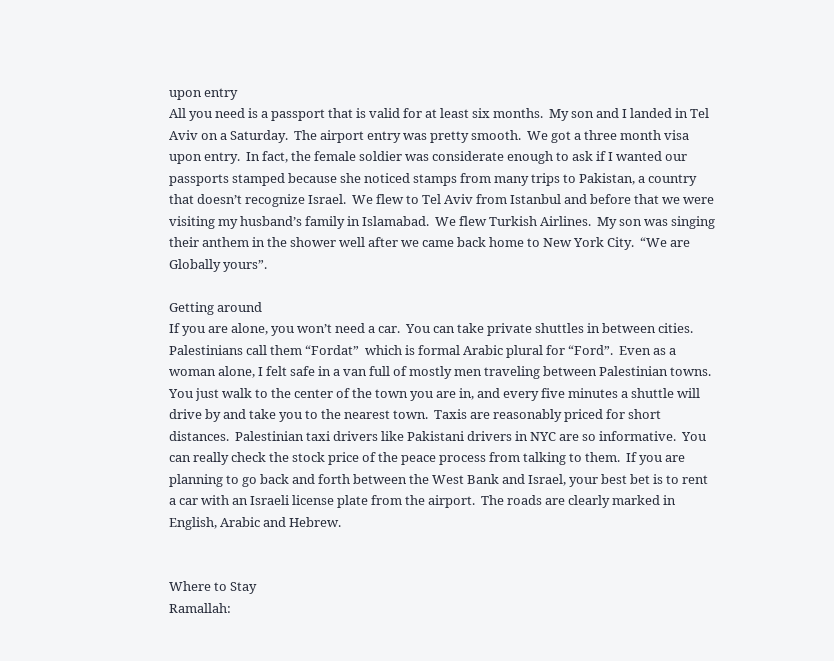upon entry
All you need is a passport that is valid for at least six months.  My son and I landed in Tel Aviv on a Saturday.  The airport entry was pretty smooth.  We got a three month visa upon entry.  In fact, the female soldier was considerate enough to ask if I wanted our passports stamped because she noticed stamps from many trips to Pakistan, a country that doesn’t recognize Israel.  We flew to Tel Aviv from Istanbul and before that we were visiting my husband’s family in Islamabad.  We flew Turkish Airlines.  My son was singing their anthem in the shower well after we came back home to New York City.  “We are Globally yours”.

Getting around
If you are alone, you won’t need a car.  You can take private shuttles in between cities.  Palestinians call them “Fordat”  which is formal Arabic plural for “Ford”.  Even as a woman alone, I felt safe in a van full of mostly men traveling between Palestinian towns.  You just walk to the center of the town you are in, and every five minutes a shuttle will drive by and take you to the nearest town.  Taxis are reasonably priced for short distances.  Palestinian taxi drivers like Pakistani drivers in NYC are so informative.  You can really check the stock price of the peace process from talking to them.  If you are planning to go back and forth between the West Bank and Israel, your best bet is to rent a car with an Israeli license plate from the airport.  The roads are clearly marked in English, Arabic and Hebrew.


Where to Stay
Ramallah: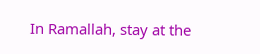In Ramallah, stay at the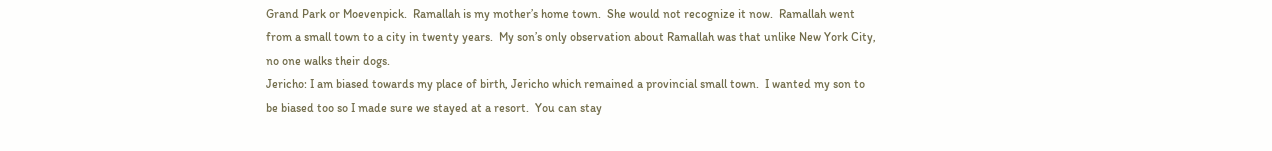Grand Park or Moevenpick.  Ramallah is my mother’s home town.  She would not recognize it now.  Ramallah went from a small town to a city in twenty years.  My son’s only observation about Ramallah was that unlike New York City, no one walks their dogs.
Jericho: I am biased towards my place of birth, Jericho which remained a provincial small town.  I wanted my son to be biased too so I made sure we stayed at a resort.  You can stay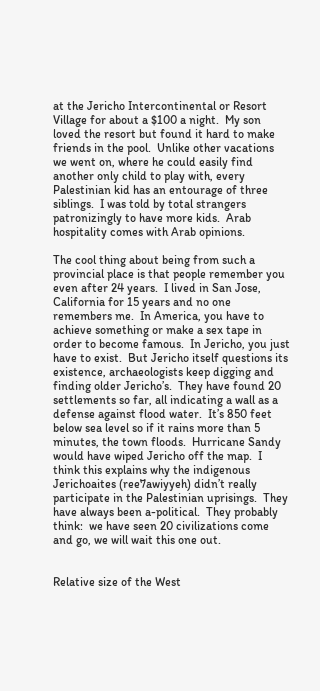at the Jericho Intercontinental or Resort Village for about a $100 a night.  My son loved the resort but found it hard to make friends in the pool.  Unlike other vacations we went on, where he could easily find another only child to play with, every Palestinian kid has an entourage of three siblings.  I was told by total strangers patronizingly to have more kids.  Arab hospitality comes with Arab opinions.

The cool thing about being from such a provincial place is that people remember you even after 24 years.  I lived in San Jose, California for 15 years and no one remembers me.  In America, you have to achieve something or make a sex tape in order to become famous.  In Jericho, you just have to exist.  But Jericho itself questions its existence, archaeologists keep digging and finding older Jericho’s.  They have found 20 settlements so far, all indicating a wall as a defense against flood water.  It’s 850 feet below sea level so if it rains more than 5 minutes, the town floods.  Hurricane Sandy would have wiped Jericho off the map.  I think this explains why the indigenous Jerichoaites (ree7awiyyeh) didn’t really participate in the Palestinian uprisings.  They have always been a-political.  They probably think:  we have seen 20 civilizations come and go, we will wait this one out.


Relative size of the West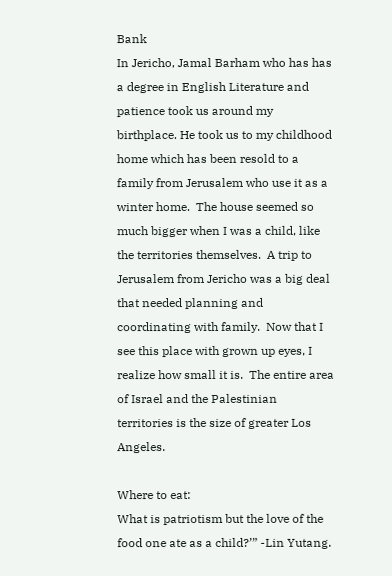Bank
In Jericho, Jamal Barham who has has a degree in English Literature and patience took us around my birthplace. He took us to my childhood home which has been resold to a family from Jerusalem who use it as a winter home.  The house seemed so much bigger when I was a child, like the territories themselves.  A trip to Jerusalem from Jericho was a big deal that needed planning and coordinating with family.  Now that I see this place with grown up eyes, I realize how small it is.  The entire area of Israel and the Palestinian territories is the size of greater Los Angeles.

Where to eat:
What is patriotism but the love of the food one ate as a child?’” -Lin Yutang.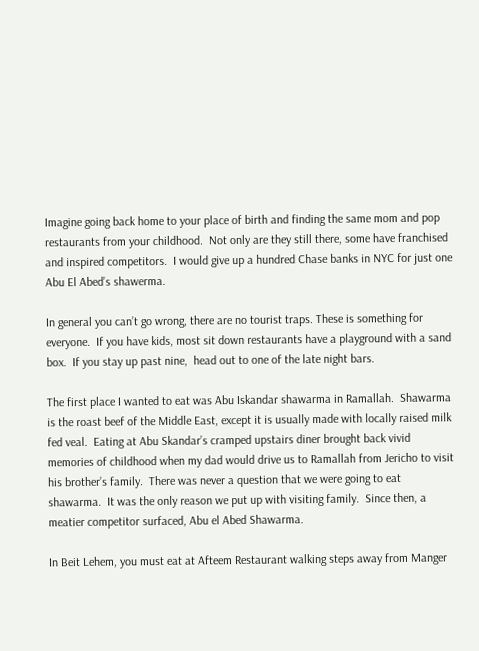Imagine going back home to your place of birth and finding the same mom and pop restaurants from your childhood.  Not only are they still there, some have franchised and inspired competitors.  I would give up a hundred Chase banks in NYC for just one Abu El Abed’s shawerma.

In general you can’t go wrong, there are no tourist traps. These is something for everyone.  If you have kids, most sit down restaurants have a playground with a sand box.  If you stay up past nine,  head out to one of the late night bars.

The first place I wanted to eat was Abu Iskandar shawarma in Ramallah.  Shawarma is the roast beef of the Middle East, except it is usually made with locally raised milk fed veal.  Eating at Abu Skandar’s cramped upstairs diner brought back vivid memories of childhood when my dad would drive us to Ramallah from Jericho to visit his brother’s family.  There was never a question that we were going to eat shawarma.  It was the only reason we put up with visiting family.  Since then, a meatier competitor surfaced, Abu el Abed Shawarma.

In Beit Lehem, you must eat at Afteem Restaurant walking steps away from Manger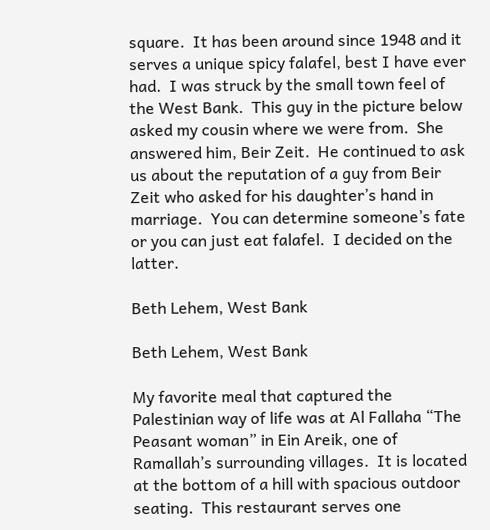square.  It has been around since 1948 and it serves a unique spicy falafel, best I have ever had.  I was struck by the small town feel of the West Bank.  This guy in the picture below asked my cousin where we were from.  She answered him, Beir Zeit.  He continued to ask us about the reputation of a guy from Beir Zeit who asked for his daughter’s hand in marriage.  You can determine someone’s fate or you can just eat falafel.  I decided on the latter.

Beth Lehem, West Bank

Beth Lehem, West Bank

My favorite meal that captured the Palestinian way of life was at Al Fallaha “The Peasant woman” in Ein Areik, one of Ramallah’s surrounding villages.  It is located at the bottom of a hill with spacious outdoor seating.  This restaurant serves one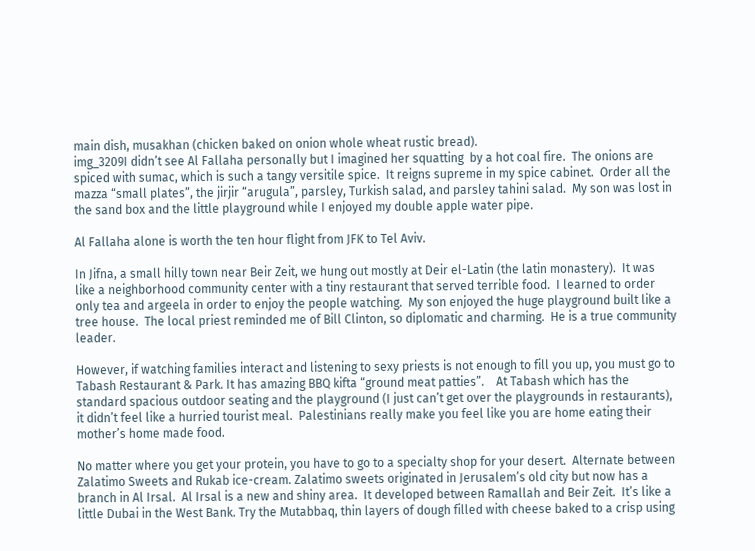main dish, musakhan (chicken baked on onion whole wheat rustic bread).
img_3209I didn’t see Al Fallaha personally but I imagined her squatting  by a hot coal fire.  The onions are spiced with sumac, which is such a tangy versitile spice.  It reigns supreme in my spice cabinet.  Order all the mazza “small plates”, the jirjir “arugula”, parsley, Turkish salad, and parsley tahini salad.  My son was lost in the sand box and the little playground while I enjoyed my double apple water pipe.

Al Fallaha alone is worth the ten hour flight from JFK to Tel Aviv.

In Jifna, a small hilly town near Beir Zeit, we hung out mostly at Deir el-Latin (the latin monastery).  It was like a neighborhood community center with a tiny restaurant that served terrible food.  I learned to order only tea and argeela in order to enjoy the people watching.  My son enjoyed the huge playground built like a tree house.  The local priest reminded me of Bill Clinton, so diplomatic and charming.  He is a true community leader.

However, if watching families interact and listening to sexy priests is not enough to fill you up, you must go to Tabash Restaurant & Park. It has amazing BBQ kifta “ground meat patties”.    At Tabash which has the standard spacious outdoor seating and the playground (I just can’t get over the playgrounds in restaurants), it didn’t feel like a hurried tourist meal.  Palestinians really make you feel like you are home eating their mother’s home made food.

No matter where you get your protein, you have to go to a specialty shop for your desert.  Alternate between Zalatimo Sweets and Rukab ice-cream. Zalatimo sweets originated in Jerusalem’s old city but now has a branch in Al Irsal.  Al Irsal is a new and shiny area.  It developed between Ramallah and Beir Zeit.  It’s like a little Dubai in the West Bank. Try the Mutabbaq, thin layers of dough filled with cheese baked to a crisp using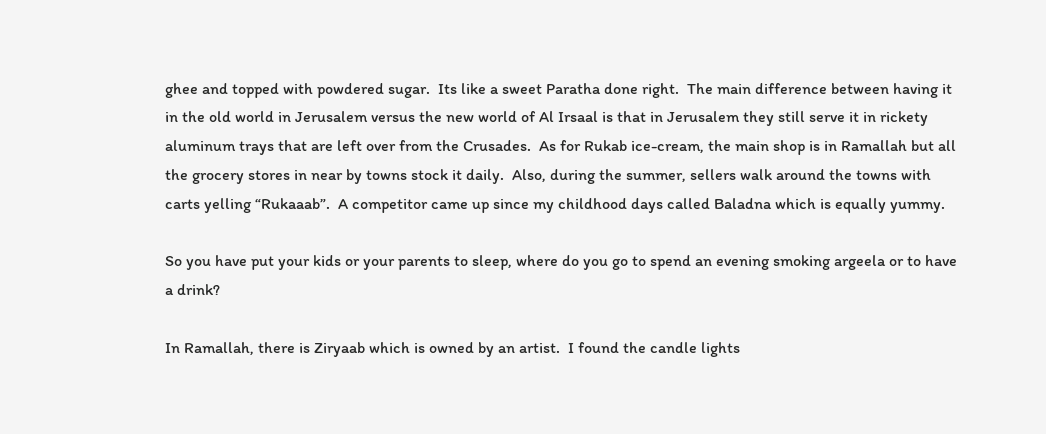ghee and topped with powdered sugar.  Its like a sweet Paratha done right.  The main difference between having it in the old world in Jerusalem versus the new world of Al Irsaal is that in Jerusalem they still serve it in rickety aluminum trays that are left over from the Crusades.  As for Rukab ice-cream, the main shop is in Ramallah but all the grocery stores in near by towns stock it daily.  Also, during the summer, sellers walk around the towns with carts yelling “Rukaaab”.  A competitor came up since my childhood days called Baladna which is equally yummy.

So you have put your kids or your parents to sleep, where do you go to spend an evening smoking argeela or to have a drink?

In Ramallah, there is Ziryaab which is owned by an artist.  I found the candle lights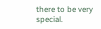there to be very special.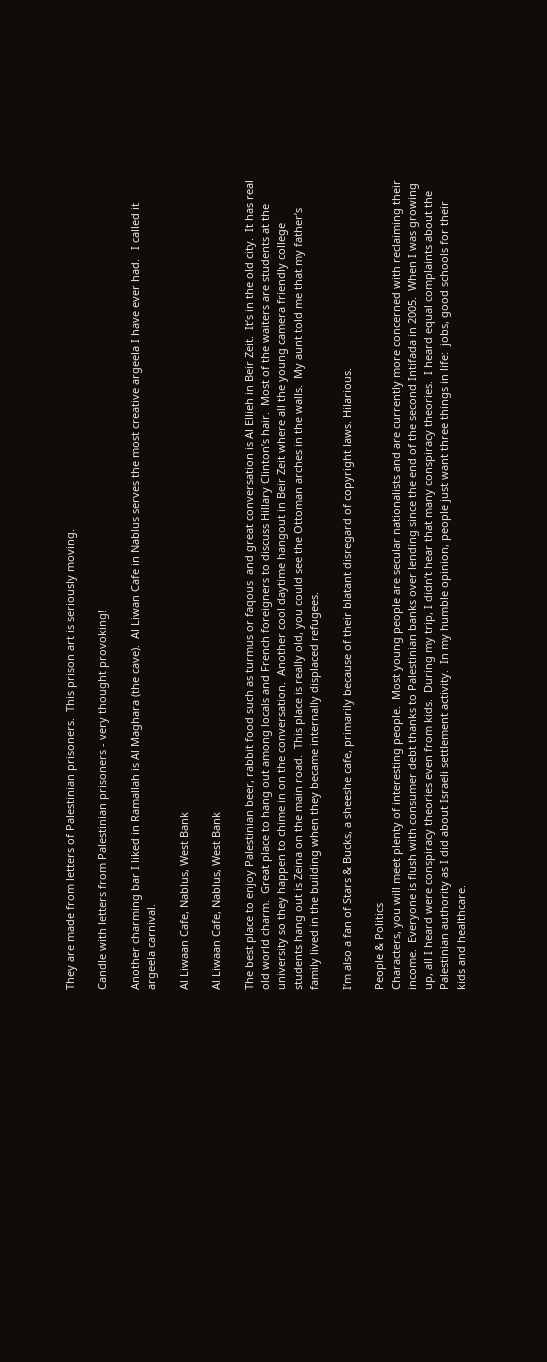They are made from letters of Palestinian prisoners.  This prison art is seriously moving.

Candle with letters from Palestinian prisoners - very thought provoking!

Another charming bar I liked in Ramallah is Al Maghara (the cave).  Al Liwan Cafe in Nablus serves the most creative argeela I have ever had.   I called it argeela carnival.

Al Liwaan Cafe, Nablus, West Bank

Al Liwaan Cafe, Nablus, West Bank

The best place to enjoy Palestinian beer, rabbit food such as turmus or faqous  and great conversation is Al Ellieh in Beir Zeit.  It’s in the old city.  It has real old world charm.  Great place to hang out among locals and French foreigners to discuss Hillary Clinton’s hair.  Most of the waiters are students at the university so they happen to chime in on the conversation.  Another cool daytime hangout in Beir Zeit where all the young camera friendly college students hang out is Zeina on the main road.  This place is really old, you could see the Ottoman arches in the walls.  My aunt told me that my father’s family lived in the building when they became internally displaced refugees.

I’m also a fan of Stars & Bucks, a sheeshe cafe, primarily because of their blatant disregard of copyright laws. Hilarious.

People & Politics
Characters, you will meet plenty of interesting people.  Most young people are secular nationalists and are currently more concerned with reclaiming their income.  Everyone is flush with consumer debt thanks to Palestinian banks over lending since the end of the second Intifada in 2005.  When I was growing up, all I heard were conspiracy theories even from kids.  During my trip, I didn’t hear that many conspiracy theories.  I heard equal complaints about the Palestinian authority as I did about Israeli settlement activity.  In my humble opinion, people just want three things in life:  jobs, good schools for their kids and healthcare.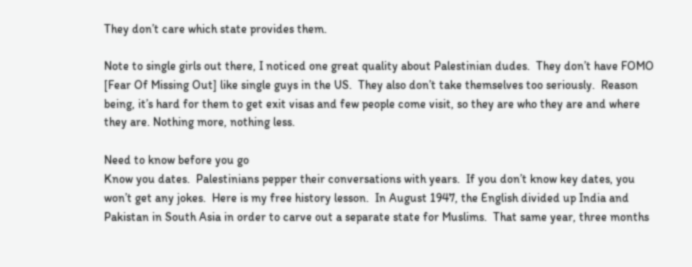They don’t care which state provides them.

Note to single girls out there, I noticed one great quality about Palestinian dudes.  They don’t have FOMO [Fear Of Missing Out] like single guys in the US.  They also don’t take themselves too seriously.  Reason being, it’s hard for them to get exit visas and few people come visit, so they are who they are and where they are. Nothing more, nothing less.

Need to know before you go
Know you dates.  Palestinians pepper their conversations with years.  If you don’t know key dates, you won’t get any jokes.  Here is my free history lesson.  In August 1947, the English divided up India and Pakistan in South Asia in order to carve out a separate state for Muslims.  That same year, three months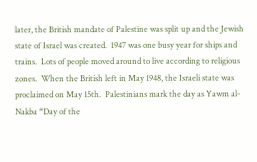later, the British mandate of Palestine was split up and the Jewish state of Israel was created.  1947 was one busy year for ships and trains.  Lots of people moved around to live according to religious zones.  When the British left in May 1948, the Israeli state was proclaimed on May 15th.  Palestinians mark the day as Yawm al-Nakba “Day of the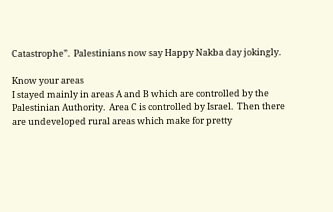Catastrophe”.  Palestinians now say Happy Nakba day jokingly.

Know your areas
I stayed mainly in areas A and B which are controlled by the Palestinian Authority.  Area C is controlled by Israel.  Then there are undeveloped rural areas which make for pretty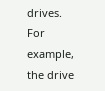drives.  For example, the drive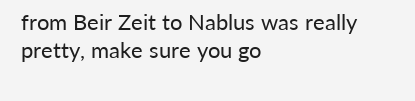from Beir Zeit to Nablus was really pretty, make sure you go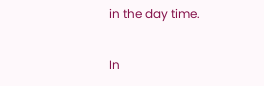in the day time.

In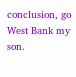conclusion, go West Bank my son.